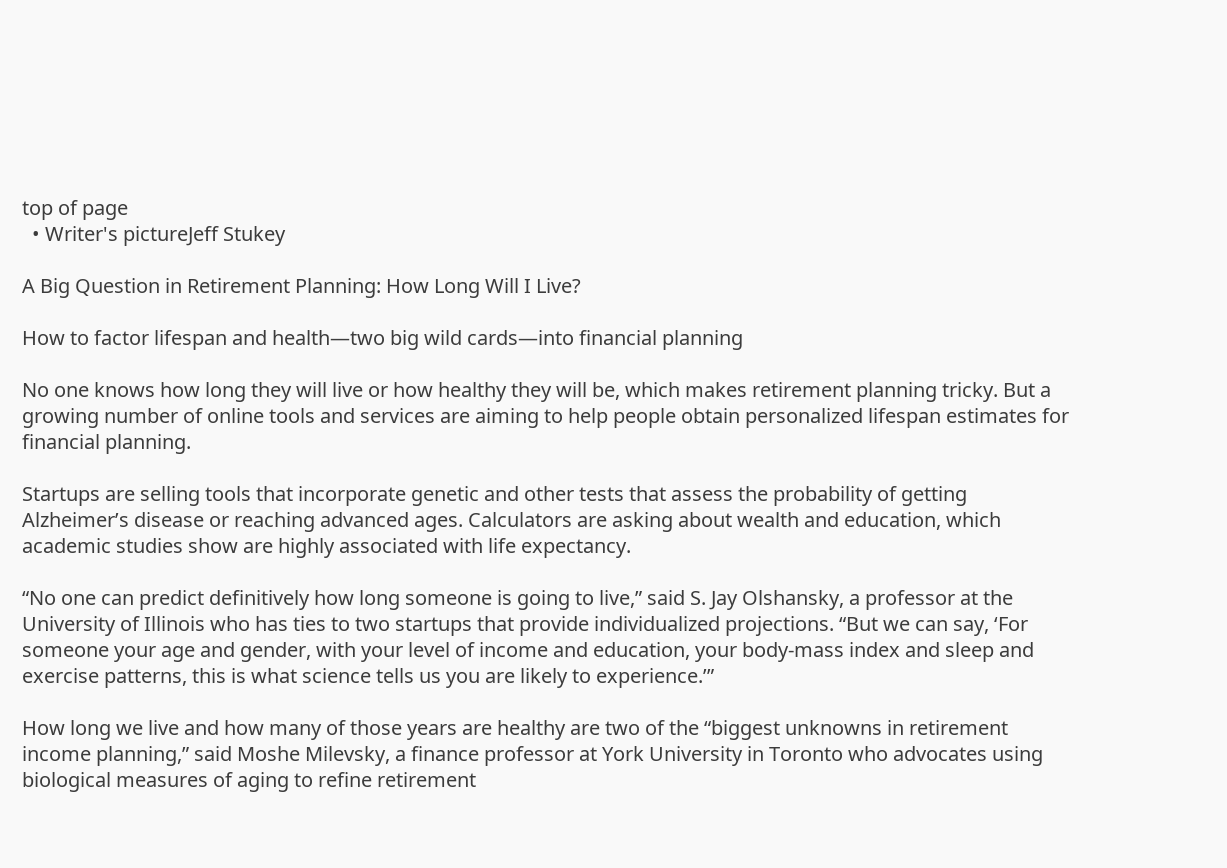top of page
  • Writer's pictureJeff Stukey

A Big Question in Retirement Planning: How Long Will I Live?

How to factor lifespan and health—two big wild cards—into financial planning

No one knows how long they will live or how healthy they will be, which makes retirement planning tricky. But a growing number of online tools and services are aiming to help people obtain personalized lifespan estimates for financial planning.

Startups are selling tools that incorporate genetic and other tests that assess the probability of getting Alzheimer’s disease or reaching advanced ages. Calculators are asking about wealth and education, which academic studies show are highly associated with life expectancy.

“No one can predict definitively how long someone is going to live,” said S. Jay Olshansky, a professor at the University of Illinois who has ties to two startups that provide individualized projections. “But we can say, ‘For someone your age and gender, with your level of income and education, your body-mass index and sleep and exercise patterns, this is what science tells us you are likely to experience.’”

How long we live and how many of those years are healthy are two of the “biggest unknowns in retirement income planning,” said Moshe Milevsky, a finance professor at York University in Toronto who advocates using biological measures of aging to refine retirement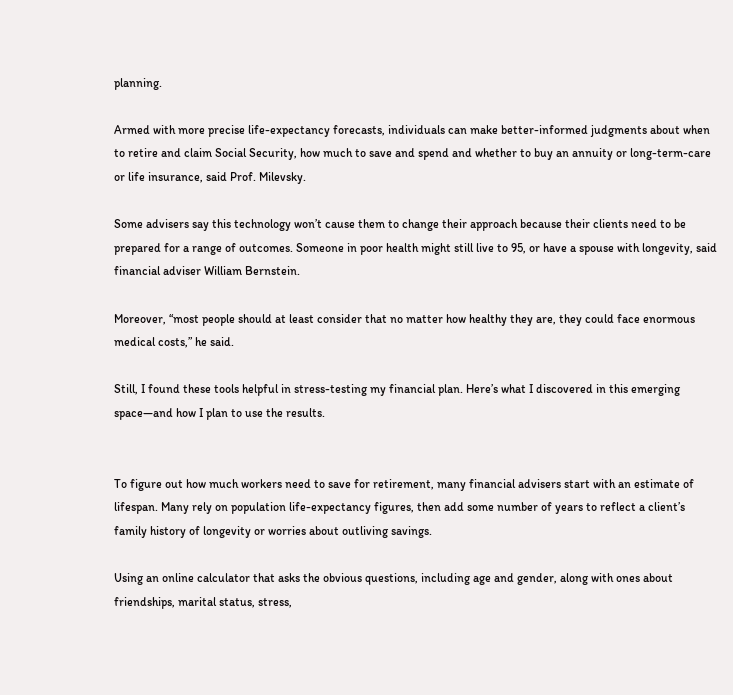planning.

Armed with more precise life-expectancy forecasts, individuals can make better-informed judgments about when to retire and claim Social Security, how much to save and spend and whether to buy an annuity or long-term-care or life insurance, said Prof. Milevsky.

Some advisers say this technology won’t cause them to change their approach because their clients need to be prepared for a range of outcomes. Someone in poor health might still live to 95, or have a spouse with longevity, said financial adviser William Bernstein.

Moreover, “most people should at least consider that no matter how healthy they are, they could face enormous medical costs,” he said.

Still, I found these tools helpful in stress-testing my financial plan. Here’s what I discovered in this emerging space—and how I plan to use the results.


To figure out how much workers need to save for retirement, many financial advisers start with an estimate of lifespan. Many rely on population life-expectancy figures, then add some number of years to reflect a client’s family history of longevity or worries about outliving savings.

Using an online calculator that asks the obvious questions, including age and gender, along with ones about friendships, marital status, stress,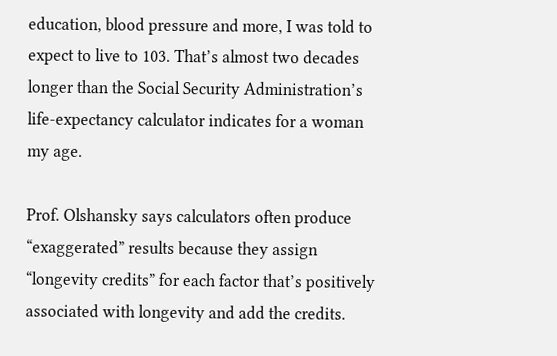education, blood pressure and more, I was told to expect to live to 103. That’s almost two decades longer than the Social Security Administration’s life-expectancy calculator indicates for a woman my age.

Prof. Olshansky says calculators often produce “exaggerated” results because they assign “longevity credits” for each factor that’s positively associated with longevity and add the credits.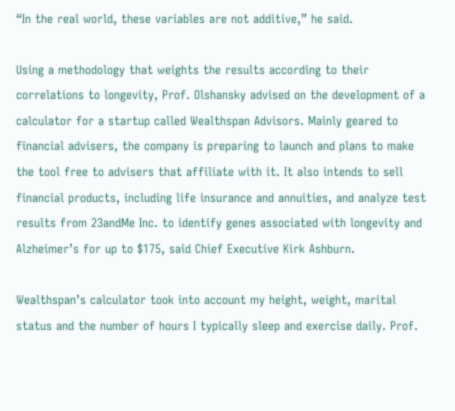“In the real world, these variables are not additive,” he said.

Using a methodology that weights the results according to their correlations to longevity, Prof. Olshansky advised on the development of a calculator for a startup called Wealthspan Advisors. Mainly geared to financial advisers, the company is preparing to launch and plans to make the tool free to advisers that affiliate with it. It also intends to sell financial products, including life insurance and annuities, and analyze test results from 23andMe Inc. to identify genes associated with longevity and Alzheimer’s for up to $175, said Chief Executive Kirk Ashburn.

Wealthspan’s calculator took into account my height, weight, marital status and the number of hours I typically sleep and exercise daily. Prof.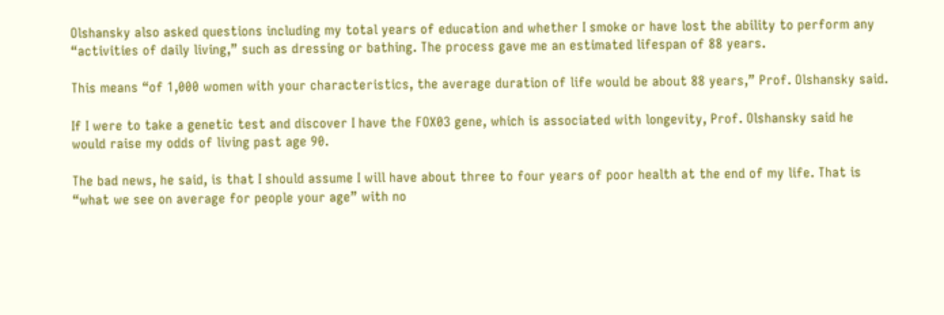Olshansky also asked questions including my total years of education and whether I smoke or have lost the ability to perform any “activities of daily living,” such as dressing or bathing. The process gave me an estimated lifespan of 88 years.

This means “of 1,000 women with your characteristics, the average duration of life would be about 88 years,” Prof. Olshansky said.

If I were to take a genetic test and discover I have the FOX03 gene, which is associated with longevity, Prof. Olshansky said he would raise my odds of living past age 90.

The bad news, he said, is that I should assume I will have about three to four years of poor health at the end of my life. That is “what we see on average for people your age” with no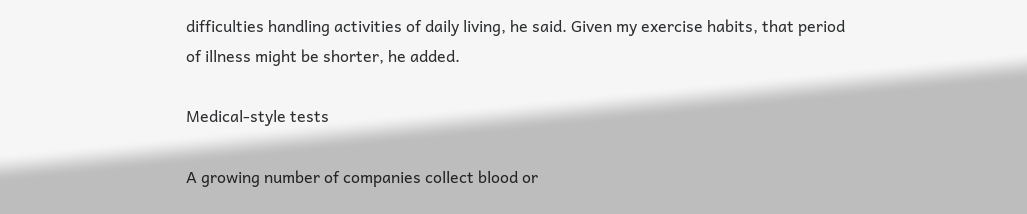difficulties handling activities of daily living, he said. Given my exercise habits, that period of illness might be shorter, he added.

Medical-style tests

A growing number of companies collect blood or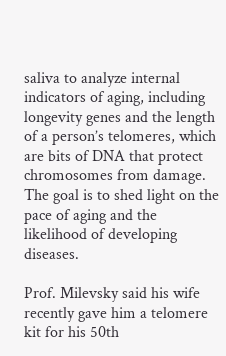saliva to analyze internal indicators of aging, including longevity genes and the length of a person’s telomeres, which are bits of DNA that protect chromosomes from damage. The goal is to shed light on the pace of aging and the likelihood of developing diseases.

Prof. Milevsky said his wife recently gave him a telomere kit for his 50th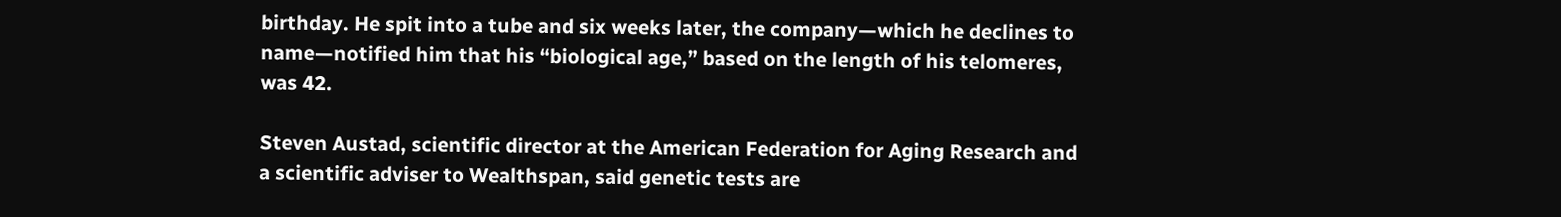birthday. He spit into a tube and six weeks later, the company—which he declines to name—notified him that his “biological age,” based on the length of his telomeres, was 42.

Steven Austad, scientific director at the American Federation for Aging Research and a scientific adviser to Wealthspan, said genetic tests are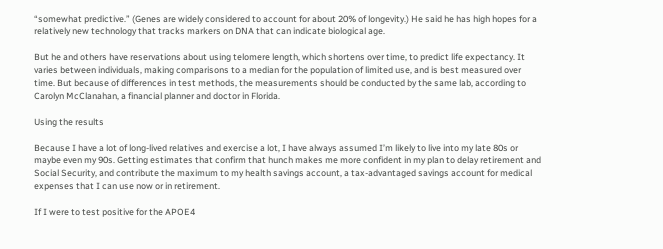“somewhat predictive.” (Genes are widely considered to account for about 20% of longevity.) He said he has high hopes for a relatively new technology that tracks markers on DNA that can indicate biological age.

But he and others have reservations about using telomere length, which shortens over time, to predict life expectancy. It varies between individuals, making comparisons to a median for the population of limited use, and is best measured over time. But because of differences in test methods, the measurements should be conducted by the same lab, according to Carolyn McClanahan, a financial planner and doctor in Florida.

Using the results

Because I have a lot of long-lived relatives and exercise a lot, I have always assumed I’m likely to live into my late 80s or maybe even my 90s. Getting estimates that confirm that hunch makes me more confident in my plan to delay retirement and Social Security, and contribute the maximum to my health savings account, a tax-advantaged savings account for medical expenses that I can use now or in retirement.

If I were to test positive for the APOE4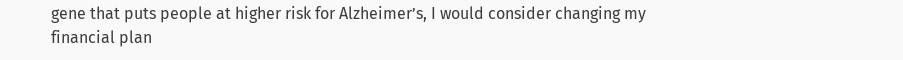gene that puts people at higher risk for Alzheimer’s, I would consider changing my financial plan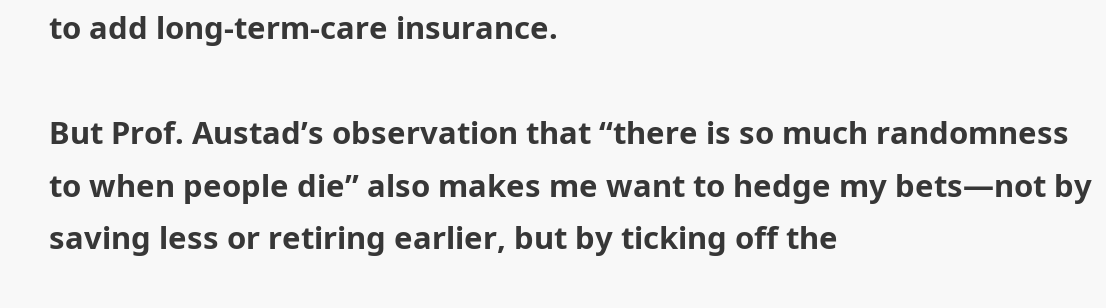to add long-term-care insurance.

But Prof. Austad’s observation that “there is so much randomness to when people die” also makes me want to hedge my bets—not by saving less or retiring earlier, but by ticking off the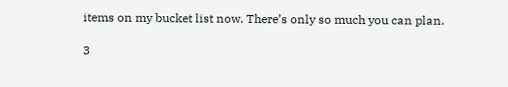items on my bucket list now. There’s only so much you can plan.

3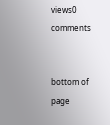views0 comments


bottom of page